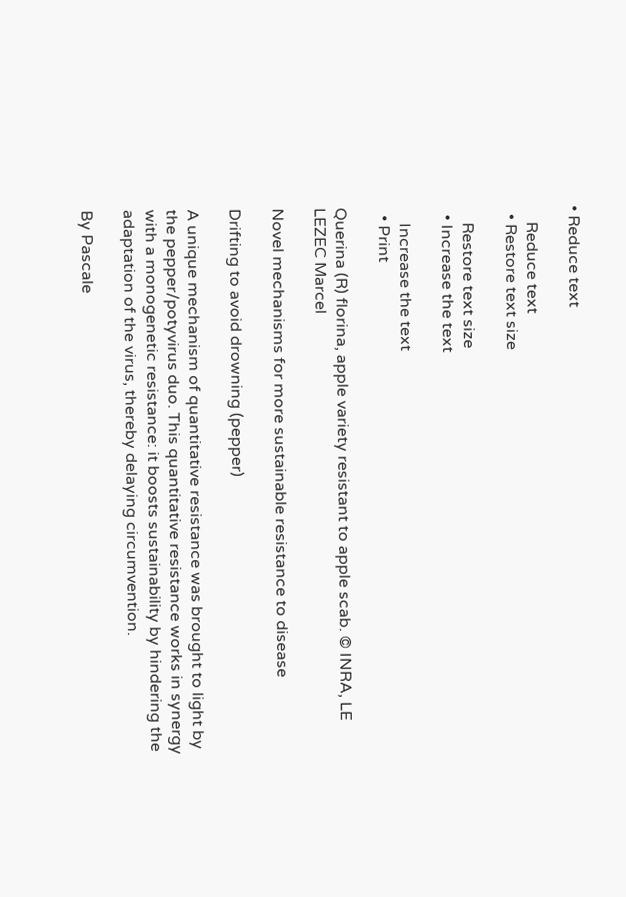• Reduce text

    Reduce text
  • Restore text size

    Restore text size
  • Increase the text

    Increase the text
  • Print

Querina (R) florina, apple variety resistant to apple scab. © INRA, LE LEZEC Marcel

Novel mechanisms for more sustainable resistance to disease

Drifting to avoid drowning (pepper)

A unique mechanism of quantitative resistance was brought to light by the pepper/potyvirus duo. This quantitative resistance works in synergy with a monogenetic resistance: it boosts sustainability by hindering the adaptation of the virus, thereby delaying circumvention.

By Pascale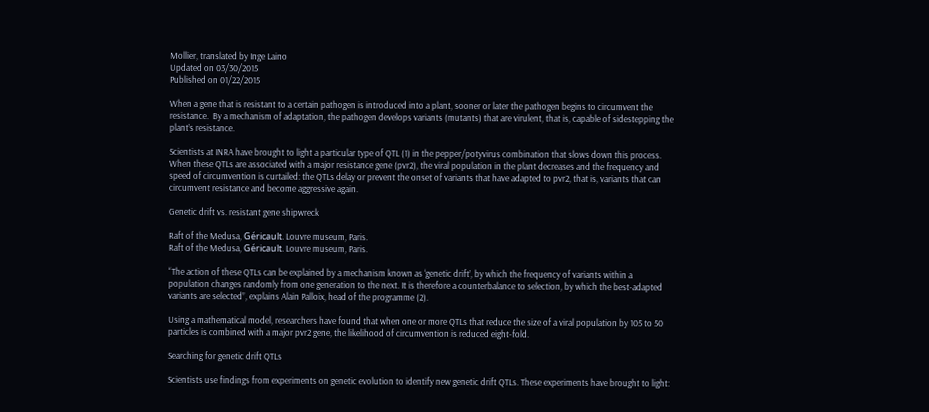Mollier, translated by Inge Laino
Updated on 03/30/2015
Published on 01/22/2015

When a gene that is resistant to a certain pathogen is introduced into a plant, sooner or later the pathogen begins to circumvent the resistance.  By a mechanism of adaptation, the pathogen develops variants (mutants) that are virulent, that is, capable of sidestepping the plant’s resistance.

Scientists at INRA have brought to light a particular type of QTL (1) in the pepper/potyvirus combination that slows down this process. When these QTLs are associated with a major resistance gene (pvr2), the viral population in the plant decreases and the frequency and speed of circumvention is curtailed: the QTLs delay or prevent the onset of variants that have adapted to pvr2, that is, variants that can circumvent resistance and become aggressive again.

Genetic drift vs. resistant gene shipwreck

Raft of the Medusa, Géricault. Louvre museum, Paris.
Raft of the Medusa, Géricault. Louvre museum, Paris.

“The action of these QTLs can be explained by a mechanism known as ‘genetic drift’, by which the frequency of variants within a population changes randomly from one generation to the next. It is therefore a counterbalance to selection, by which the best-adapted variants are selected”, explains Alain Palloix, head of the programme (2).

Using a mathematical model, researchers have found that when one or more QTLs that reduce the size of a viral population by 105 to 50 particles is combined with a major pvr2 gene, the likelihood of circumvention is reduced eight-fold.

Searching for genetic drift QTLs

Scientists use findings from experiments on genetic evolution to identify new genetic drift QTLs. These experiments have brought to light: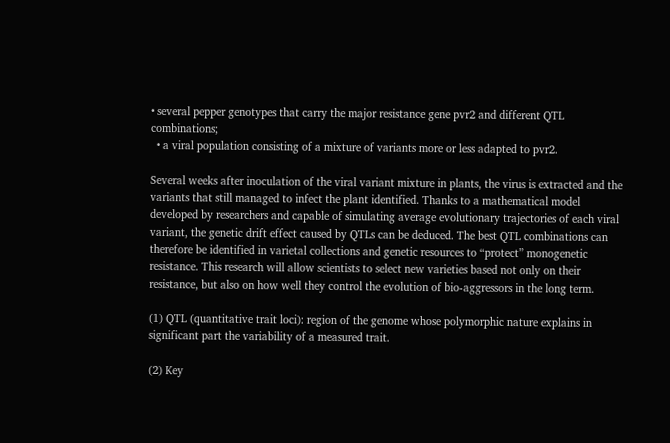• several pepper genotypes that carry the major resistance gene pvr2 and different QTL combinations;
  • a viral population consisting of a mixture of variants more or less adapted to pvr2.

Several weeks after inoculation of the viral variant mixture in plants, the virus is extracted and the variants that still managed to infect the plant identified. Thanks to a mathematical model developed by researchers and capable of simulating average evolutionary trajectories of each viral variant, the genetic drift effect caused by QTLs can be deduced. The best QTL combinations can therefore be identified in varietal collections and genetic resources to “protect” monogenetic resistance. This research will allow scientists to select new varieties based not only on their resistance, but also on how well they control the evolution of bio-aggressors in the long term.

(1) QTL (quantitative trait loci): region of the genome whose polymorphic nature explains in significant part the variability of a measured trait.

(2) Key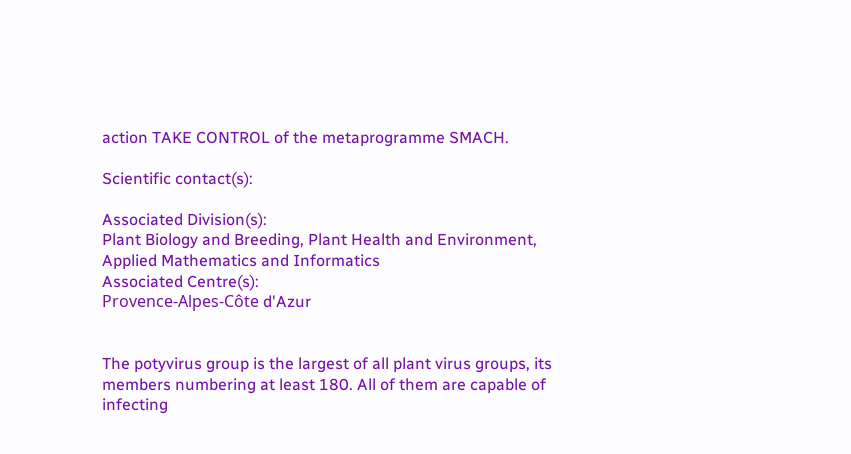action TAKE CONTROL of the metaprogramme SMACH.

Scientific contact(s):

Associated Division(s):
Plant Biology and Breeding, Plant Health and Environment, Applied Mathematics and Informatics
Associated Centre(s):
Provence-Alpes-Côte d'Azur


The potyvirus group is the largest of all plant virus groups, its members numbering at least 180. All of them are capable of infecting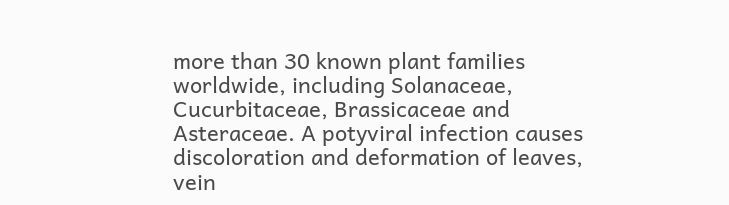more than 30 known plant families worldwide, including Solanaceae, Cucurbitaceae, Brassicaceae and Asteraceae. A potyviral infection causes discoloration and deformation of leaves, vein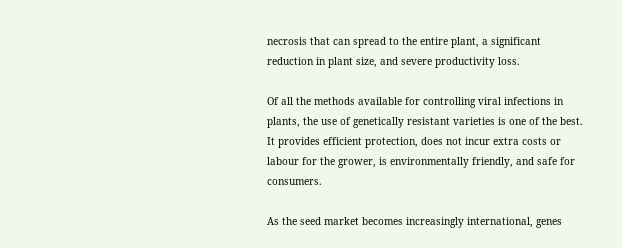necrosis that can spread to the entire plant, a significant reduction in plant size, and severe productivity loss.

Of all the methods available for controlling viral infections in plants, the use of genetically resistant varieties is one of the best. It provides efficient protection, does not incur extra costs or labour for the grower, is environmentally friendly, and safe for consumers.

As the seed market becomes increasingly international, genes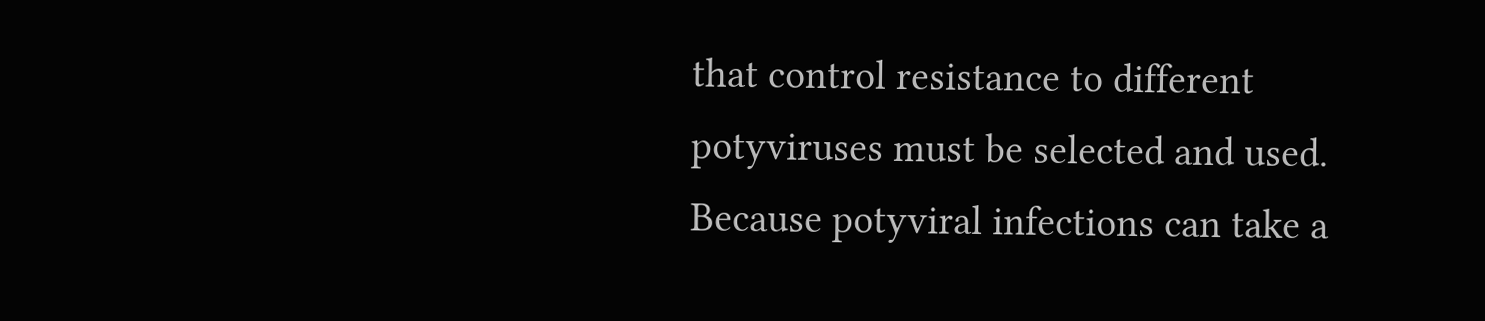that control resistance to different potyviruses must be selected and used. Because potyviral infections can take a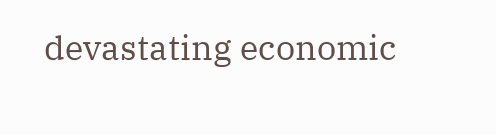devastating economic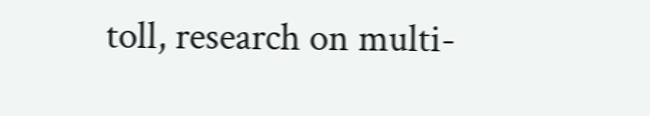toll, research on multi-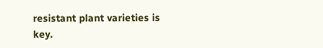resistant plant varieties is key.